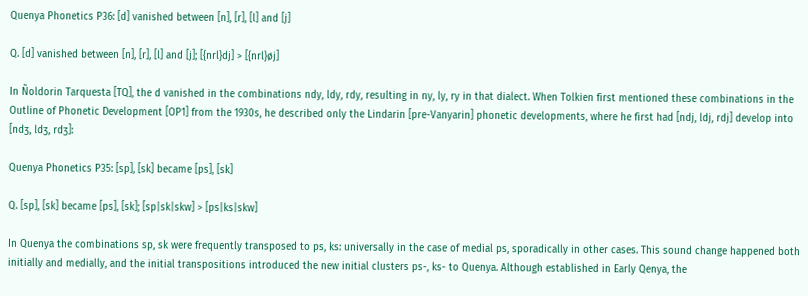Quenya Phonetics P36: [d] vanished between [n], [r], [l] and [j]

Q. [d] vanished between [n], [r], [l] and [j]; [{nrl}dj] > [{nrl}øj]

In Ñoldorin Tarquesta [TQ], the d vanished in the combinations ndy, ldy, rdy, resulting in ny, ly, ry in that dialect. When Tolkien first mentioned these combinations in the Outline of Phonetic Development [OP1] from the 1930s, he described only the Lindarin [pre-Vanyarin] phonetic developments, where he first had [ndj, ldj, rdj] develop into [ndʒ, ldʒ, rdʒ]:

Quenya Phonetics P35: [sp], [sk] became [ps], [sk]

Q. [sp], [sk] became [ps], [sk]; [sp|sk|skw] > [ps|ks|skw]

In Quenya the combinations sp, sk were frequently transposed to ps, ks: universally in the case of medial ps, sporadically in other cases. This sound change happened both initially and medially, and the initial transpositions introduced the new initial clusters ps-, ks- to Quenya. Although established in Early Qenya, the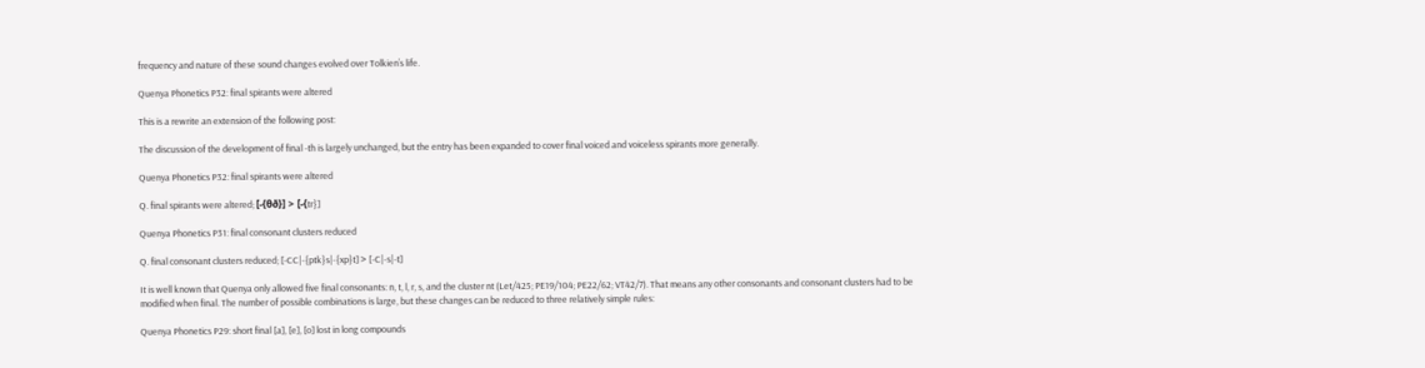frequency and nature of these sound changes evolved over Tolkien’s life.

Quenya Phonetics P32: final spirants were altered

This is a rewrite an extension of the following post:

The discussion of the development of final -th is largely unchanged, but the entry has been expanded to cover final voiced and voiceless spirants more generally.

Quenya Phonetics P32: final spirants were altered

Q. final spirants were altered; [-{θð}] > [-{tr}]

Quenya Phonetics P31: final consonant clusters reduced

Q. final consonant clusters reduced; [-CC|-{ptk}s|-{xp}t] > [-C|-s|-t]

It is well known that Quenya only allowed five final consonants: n, t, l, r, s, and the cluster nt (Let/425; PE19/104; PE22/62; VT42/7). That means any other consonants and consonant clusters had to be modified when final. The number of possible combinations is large, but these changes can be reduced to three relatively simple rules:

Quenya Phonetics P29: short final [a], [e], [o] lost in long compounds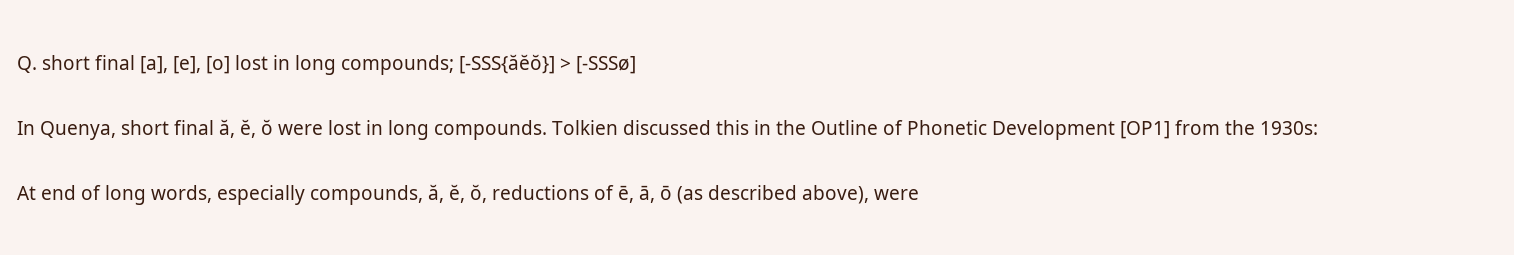Q. short final [a], [e], [o] lost in long compounds; [-SSS{ăĕŏ}] > [-SSSø]

In Quenya, short final ă, ĕ, ŏ were lost in long compounds. Tolkien discussed this in the Outline of Phonetic Development [OP1] from the 1930s:

At end of long words, especially compounds, ă, ĕ, ŏ, reductions of ē, ā, ō (as described above), were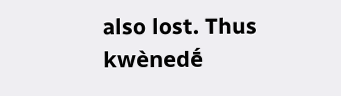also lost. Thus kwènedḗ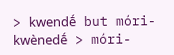> kwendḗ but móri-kwènedḗ > móri-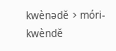kwènǝdĕ > móri-kwèndĕ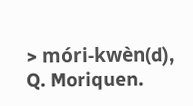> móri-kwèn(d), Q. Moriquen.